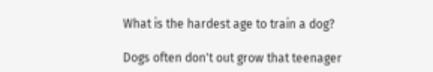What is the hardest age to train a dog?

Dogs often don't out grow that teenager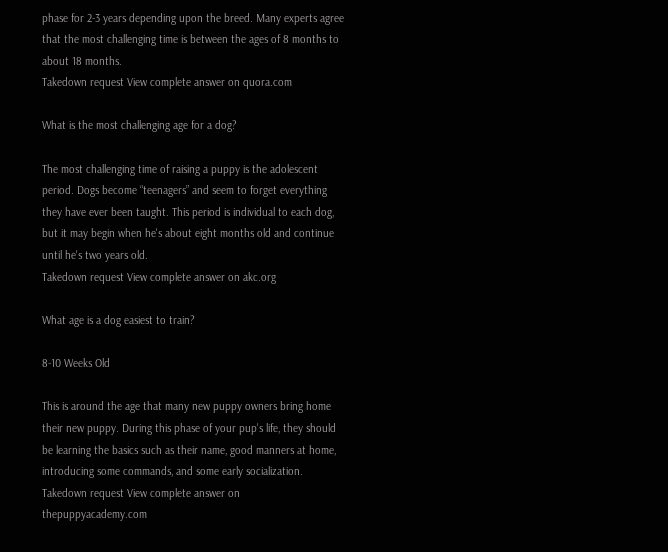phase for 2-3 years depending upon the breed. Many experts agree that the most challenging time is between the ages of 8 months to about 18 months.
Takedown request View complete answer on quora.com

What is the most challenging age for a dog?

The most challenging time of raising a puppy is the adolescent period. Dogs become “teenagers” and seem to forget everything they have ever been taught. This period is individual to each dog, but it may begin when he's about eight months old and continue until he's two years old.
Takedown request View complete answer on akc.org

What age is a dog easiest to train?

8-10 Weeks Old

This is around the age that many new puppy owners bring home their new puppy. During this phase of your pup's life, they should be learning the basics such as their name, good manners at home, introducing some commands, and some early socialization.
Takedown request View complete answer on thepuppyacademy.com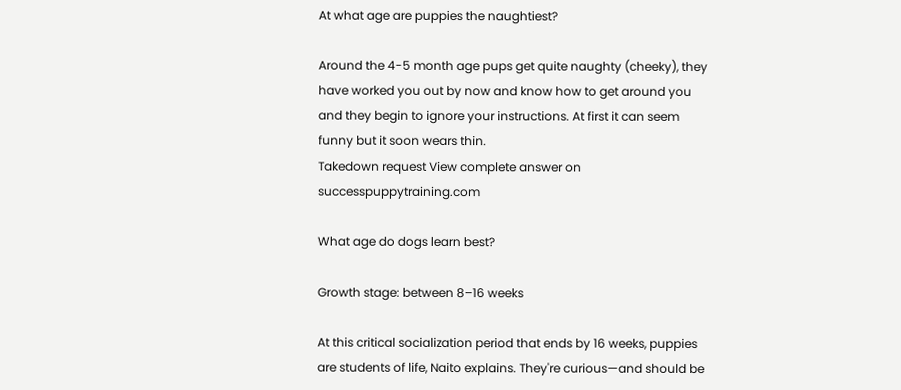At what age are puppies the naughtiest?

Around the 4-5 month age pups get quite naughty (cheeky), they have worked you out by now and know how to get around you and they begin to ignore your instructions. At first it can seem funny but it soon wears thin.
Takedown request View complete answer on successpuppytraining.com

What age do dogs learn best?

Growth stage: between 8–16 weeks

At this critical socialization period that ends by 16 weeks, puppies are students of life, Naito explains. They're curious—and should be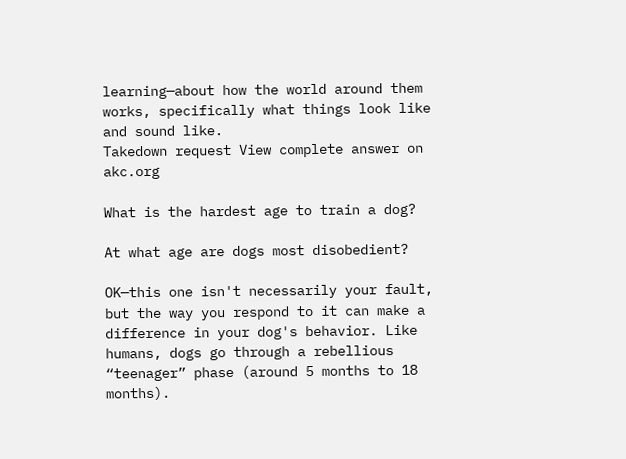learning—about how the world around them works, specifically what things look like and sound like.
Takedown request View complete answer on akc.org

What is the hardest age to train a dog?

At what age are dogs most disobedient?

OK—this one isn't necessarily your fault, but the way you respond to it can make a difference in your dog's behavior. Like humans, dogs go through a rebellious “teenager” phase (around 5 months to 18 months).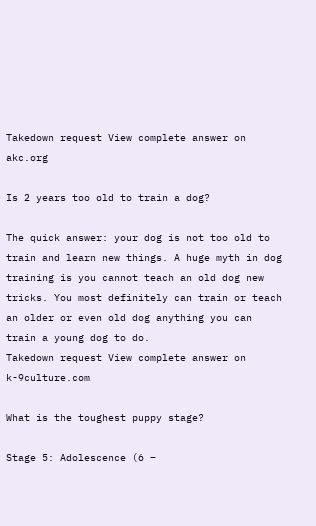Takedown request View complete answer on akc.org

Is 2 years too old to train a dog?

The quick answer: your dog is not too old to train and learn new things. A huge myth in dog training is you cannot teach an old dog new tricks. You most definitely can train or teach an older or even old dog anything you can train a young dog to do.
Takedown request View complete answer on k-9culture.com

What is the toughest puppy stage?

Stage 5: Adolescence (6 –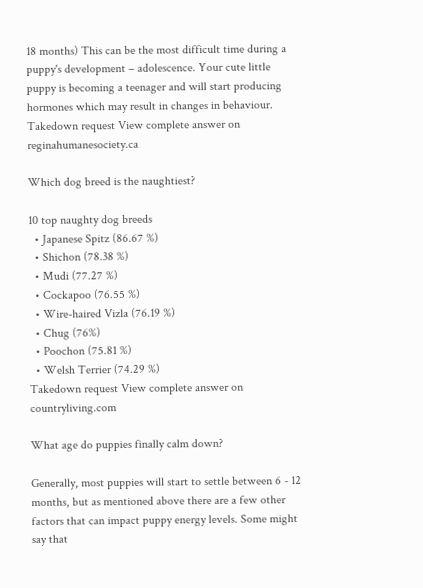18 months) This can be the most difficult time during a puppy's development – adolescence. Your cute little puppy is becoming a teenager and will start producing hormones which may result in changes in behaviour.
Takedown request View complete answer on reginahumanesociety.ca

Which dog breed is the naughtiest?

10 top naughty dog breeds
  • Japanese Spitz (86.67 %)
  • Shichon (78.38 %)
  • Mudi (77.27 %)
  • Cockapoo (76.55 %)
  • Wire-haired Vizla (76.19 %)
  • Chug (76%)
  • Poochon (75.81 %)
  • Welsh Terrier (74.29 %)
Takedown request View complete answer on countryliving.com

What age do puppies finally calm down?

Generally, most puppies will start to settle between 6 - 12 months, but as mentioned above there are a few other factors that can impact puppy energy levels. Some might say that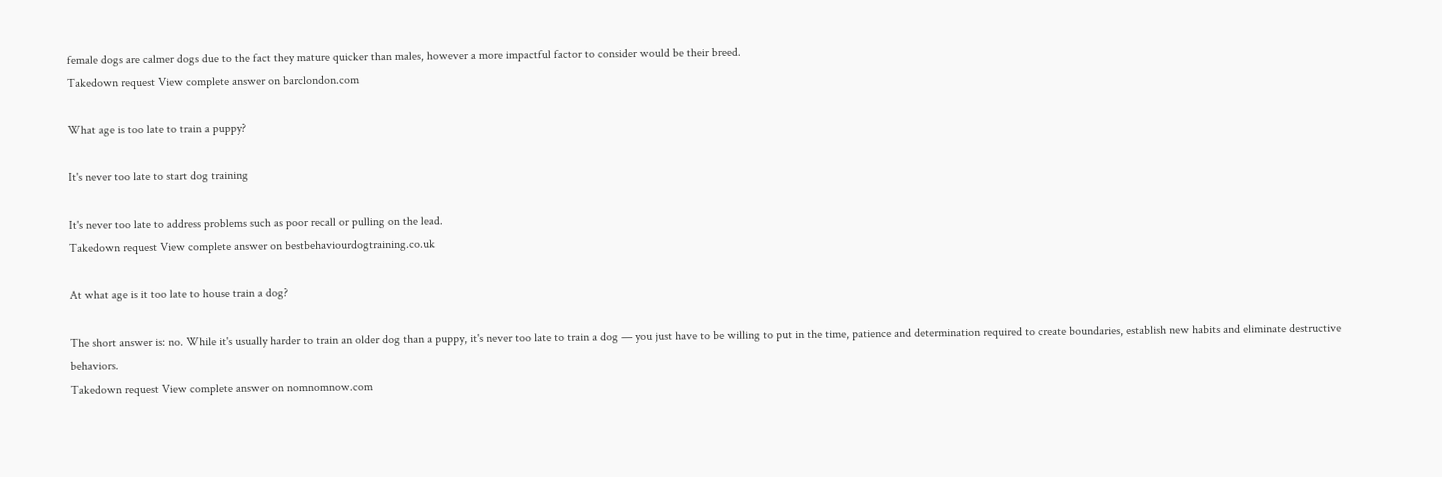female dogs are calmer dogs due to the fact they mature quicker than males, however a more impactful factor to consider would be their breed.
Takedown request View complete answer on barclondon.com

What age is too late to train a puppy?

It's never too late to start dog training

It's never too late to address problems such as poor recall or pulling on the lead.
Takedown request View complete answer on bestbehaviourdogtraining.co.uk

At what age is it too late to house train a dog?

The short answer is: no. While it's usually harder to train an older dog than a puppy, it's never too late to train a dog — you just have to be willing to put in the time, patience and determination required to create boundaries, establish new habits and eliminate destructive behaviors.
Takedown request View complete answer on nomnomnow.com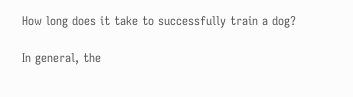How long does it take to successfully train a dog?

In general, the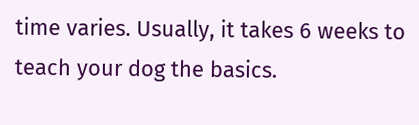time varies. Usually, it takes 6 weeks to teach your dog the basics.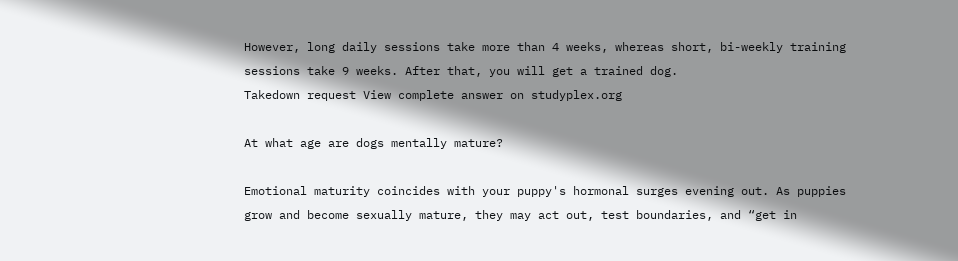However, long daily sessions take more than 4 weeks, whereas short, bi-weekly training sessions take 9 weeks. After that, you will get a trained dog.
Takedown request View complete answer on studyplex.org

At what age are dogs mentally mature?

Emotional maturity coincides with your puppy's hormonal surges evening out. As puppies grow and become sexually mature, they may act out, test boundaries, and “get in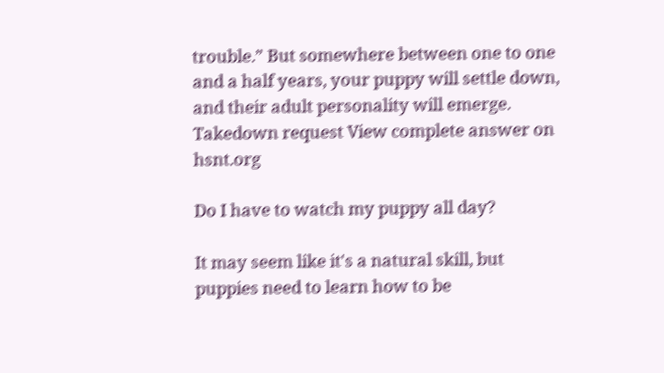trouble.” But somewhere between one to one and a half years, your puppy will settle down, and their adult personality will emerge.
Takedown request View complete answer on hsnt.org

Do I have to watch my puppy all day?

It may seem like it's a natural skill, but puppies need to learn how to be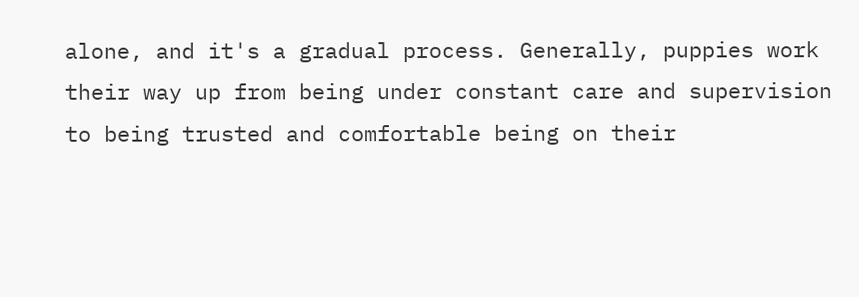alone, and it's a gradual process. Generally, puppies work their way up from being under constant care and supervision to being trusted and comfortable being on their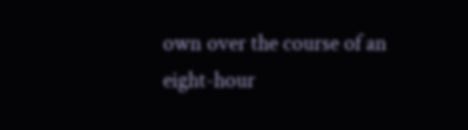own over the course of an eight-hour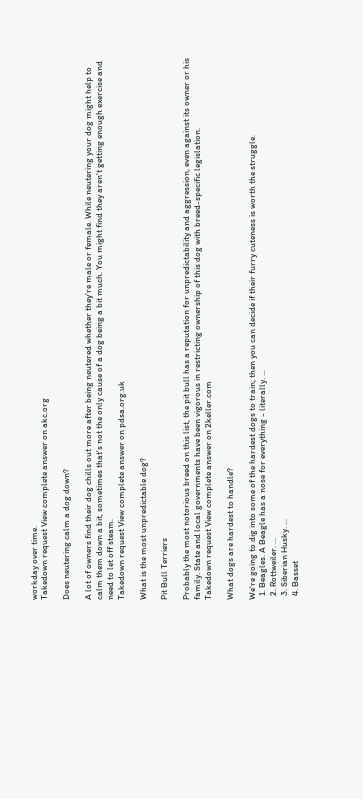workday over time.
Takedown request View complete answer on akc.org

Does neutering calm a dog down?

A lot of owners find their dog chills out more after being neutered whether they're male or female. While neutering your dog might help to calm them down a bit, sometimes that's not the only cause of a dog being a bit much. You might find they aren't getting enough exercise and need to let off steam.
Takedown request View complete answer on pdsa.org.uk

What is the most unpredictable dog?

Pit Bull Terriers

Probably the most notorious breed on this list, the pit bull has a reputation for unpredictability and aggression, even against its owner or his family. State and local governments have been vigorous in restricting ownership of this dog with breed-specific legislation.
Takedown request View complete answer on 2keller.com

What dogs are hardest to handle?

We're going to dig into some of the hardest dogs to train; then you can decide if their furry cuteness is worth the struggle.
  1. Beagles. A Beagle has a nose for everything - literally. ...
  2. Rottweiler. ...
  3. Siberian Husky. ...
  4. Basset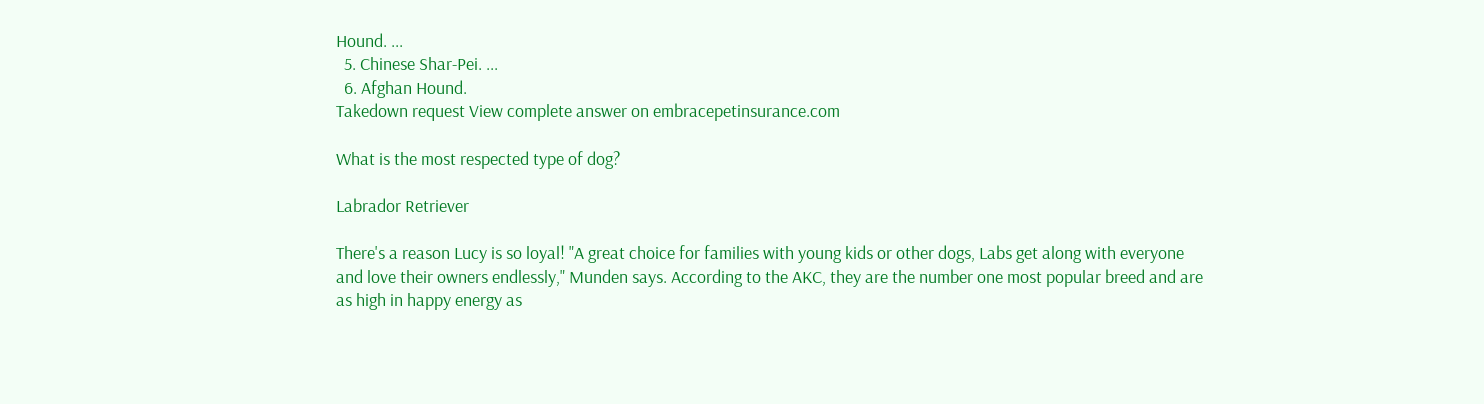Hound. ...
  5. Chinese Shar-Pei. ...
  6. Afghan Hound.
Takedown request View complete answer on embracepetinsurance.com

What is the most respected type of dog?

Labrador Retriever

There's a reason Lucy is so loyal! "A great choice for families with young kids or other dogs, Labs get along with everyone and love their owners endlessly," Munden says. According to the AKC, they are the number one most popular breed and are as high in happy energy as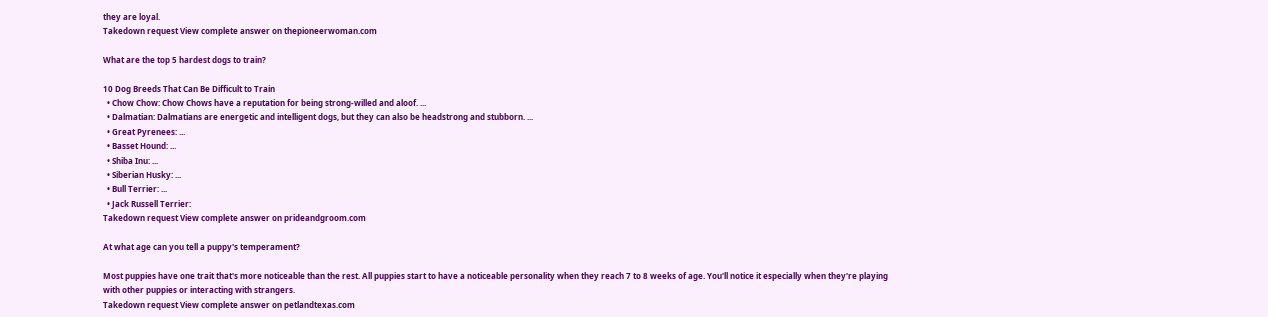they are loyal.
Takedown request View complete answer on thepioneerwoman.com

What are the top 5 hardest dogs to train?

10 Dog Breeds That Can Be Difficult to Train
  • Chow Chow: Chow Chows have a reputation for being strong-willed and aloof. ...
  • Dalmatian: Dalmatians are energetic and intelligent dogs, but they can also be headstrong and stubborn. ...
  • Great Pyrenees: ...
  • Basset Hound: ...
  • Shiba Inu: ...
  • Siberian Husky: ...
  • Bull Terrier: ...
  • Jack Russell Terrier:
Takedown request View complete answer on prideandgroom.com

At what age can you tell a puppy's temperament?

Most puppies have one trait that's more noticeable than the rest. All puppies start to have a noticeable personality when they reach 7 to 8 weeks of age. You'll notice it especially when they're playing with other puppies or interacting with strangers.
Takedown request View complete answer on petlandtexas.com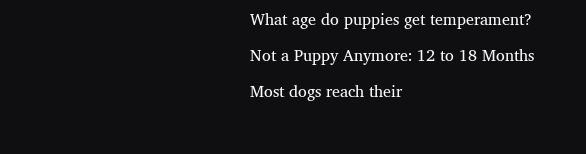What age do puppies get temperament?

Not a Puppy Anymore: 12 to 18 Months

Most dogs reach their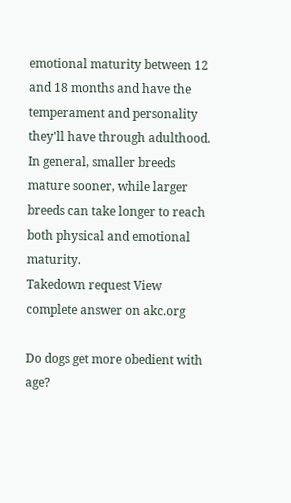emotional maturity between 12 and 18 months and have the temperament and personality they'll have through adulthood. In general, smaller breeds mature sooner, while larger breeds can take longer to reach both physical and emotional maturity.
Takedown request View complete answer on akc.org

Do dogs get more obedient with age?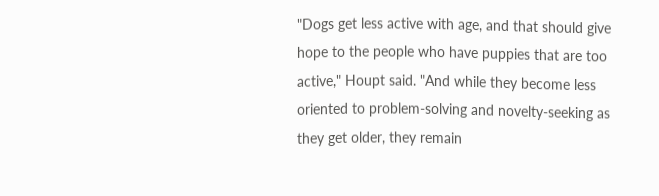"Dogs get less active with age, and that should give hope to the people who have puppies that are too active," Houpt said. "And while they become less oriented to problem-solving and novelty-seeking as they get older, they remain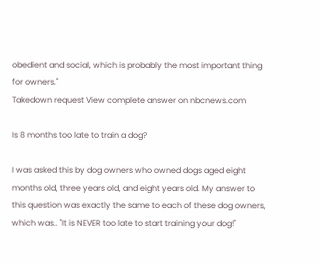obedient and social, which is probably the most important thing for owners."
Takedown request View complete answer on nbcnews.com

Is 8 months too late to train a dog?

I was asked this by dog owners who owned dogs aged eight months old, three years old, and eight years old. My answer to this question was exactly the same to each of these dog owners, which was.. "It is NEVER too late to start training your dog!"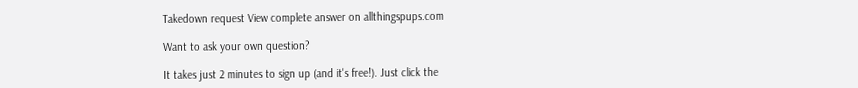Takedown request View complete answer on allthingspups.com

Want to ask your own question?

It takes just 2 minutes to sign up (and it's free!). Just click the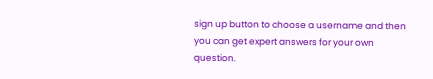sign up button to choose a username and then you can get expert answers for your own question.